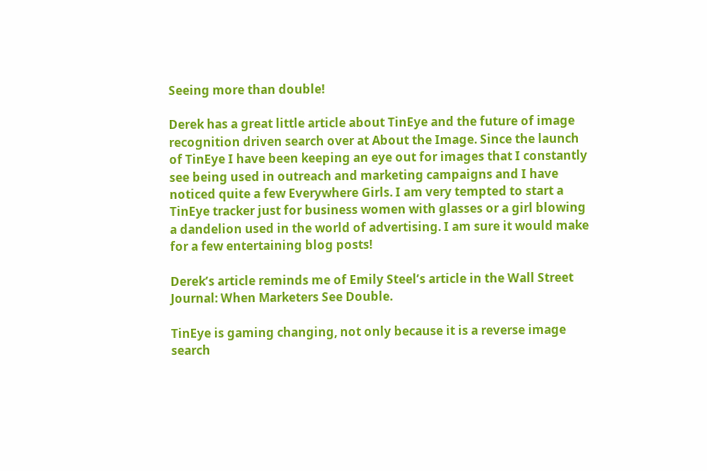Seeing more than double!

Derek has a great little article about TinEye and the future of image recognition driven search over at About the Image. Since the launch of TinEye I have been keeping an eye out for images that I constantly see being used in outreach and marketing campaigns and I have noticed quite a few Everywhere Girls. I am very tempted to start a TinEye tracker just for business women with glasses or a girl blowing a dandelion used in the world of advertising. I am sure it would make for a few entertaining blog posts!

Derek’s article reminds me of Emily Steel’s article in the Wall Street Journal: When Marketers See Double.

TinEye is gaming changing, not only because it is a reverse image search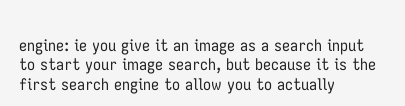engine: ie you give it an image as a search input to start your image search, but because it is the first search engine to allow you to actually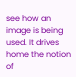see how an image is being used. It drives home the notion of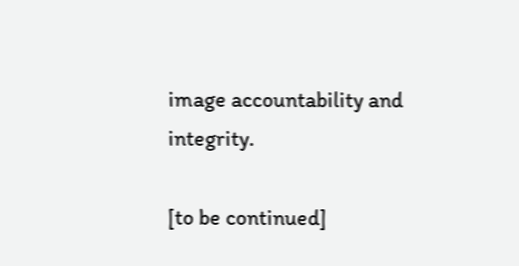image accountability and integrity.

[to be continued]